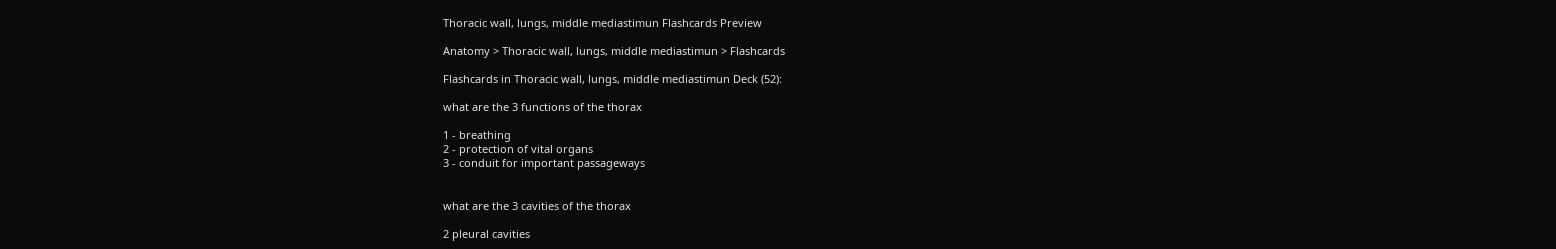Thoracic wall, lungs, middle mediastimun Flashcards Preview

Anatomy > Thoracic wall, lungs, middle mediastimun > Flashcards

Flashcards in Thoracic wall, lungs, middle mediastimun Deck (52):

what are the 3 functions of the thorax

1 - breathing
2 - protection of vital organs
3 - conduit for important passageways


what are the 3 cavities of the thorax

2 pleural cavities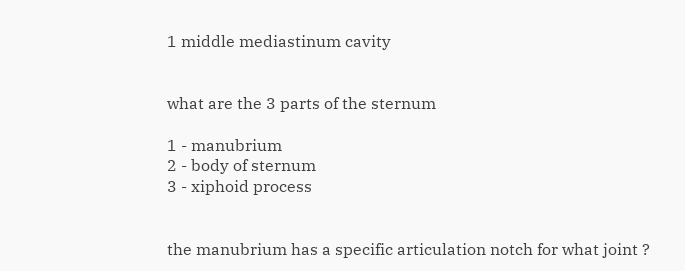1 middle mediastinum cavity


what are the 3 parts of the sternum

1 - manubrium
2 - body of sternum
3 - xiphoid process


the manubrium has a specific articulation notch for what joint ?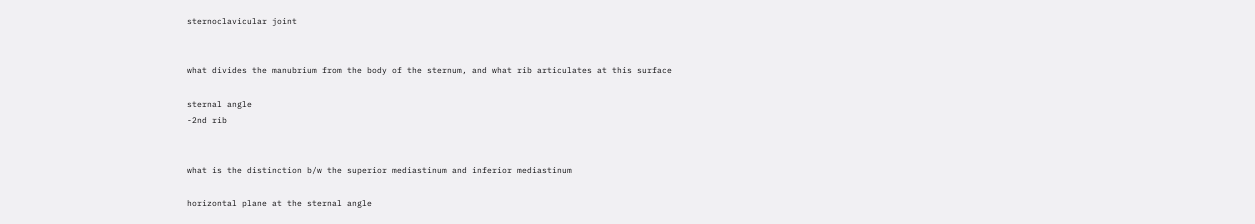sternoclavicular joint


what divides the manubrium from the body of the sternum, and what rib articulates at this surface

sternal angle
-2nd rib


what is the distinction b/w the superior mediastinum and inferior mediastinum

horizontal plane at the sternal angle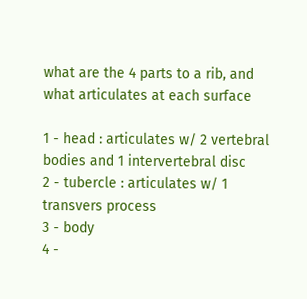what are the 4 parts to a rib, and what articulates at each surface

1 - head : articulates w/ 2 vertebral bodies and 1 intervertebral disc
2 - tubercle : articulates w/ 1 transvers process
3 - body
4 -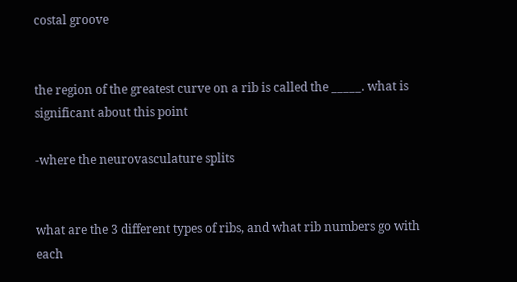costal groove


the region of the greatest curve on a rib is called the _____. what is significant about this point

-where the neurovasculature splits


what are the 3 different types of ribs, and what rib numbers go with each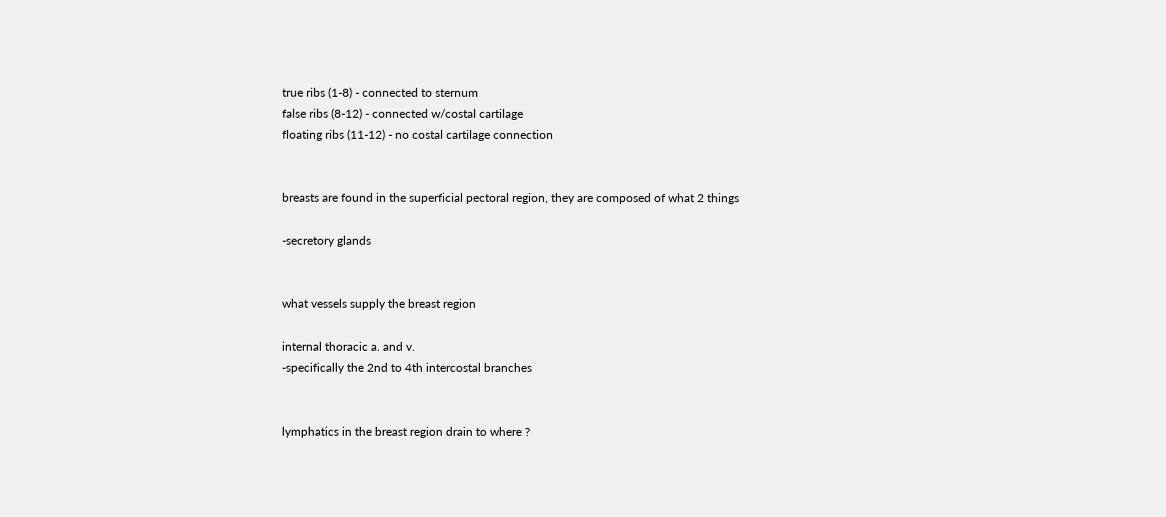true ribs (1-8) - connected to sternum
false ribs (8-12) - connected w/costal cartilage
floating ribs (11-12) - no costal cartilage connection


breasts are found in the superficial pectoral region, they are composed of what 2 things

-secretory glands


what vessels supply the breast region

internal thoracic a. and v.
-specifically the 2nd to 4th intercostal branches


lymphatics in the breast region drain to where ?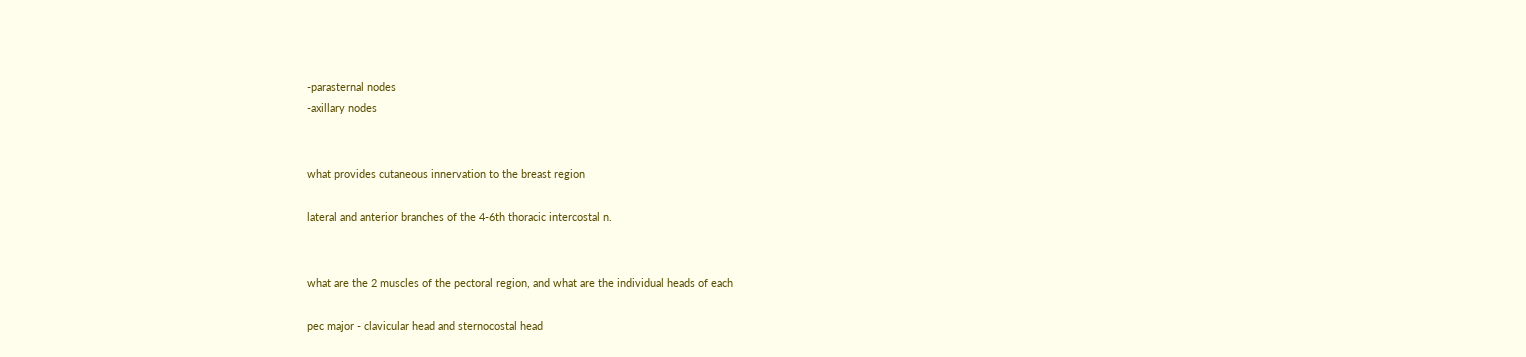-parasternal nodes
-axillary nodes


what provides cutaneous innervation to the breast region

lateral and anterior branches of the 4-6th thoracic intercostal n.


what are the 2 muscles of the pectoral region, and what are the individual heads of each

pec major - clavicular head and sternocostal head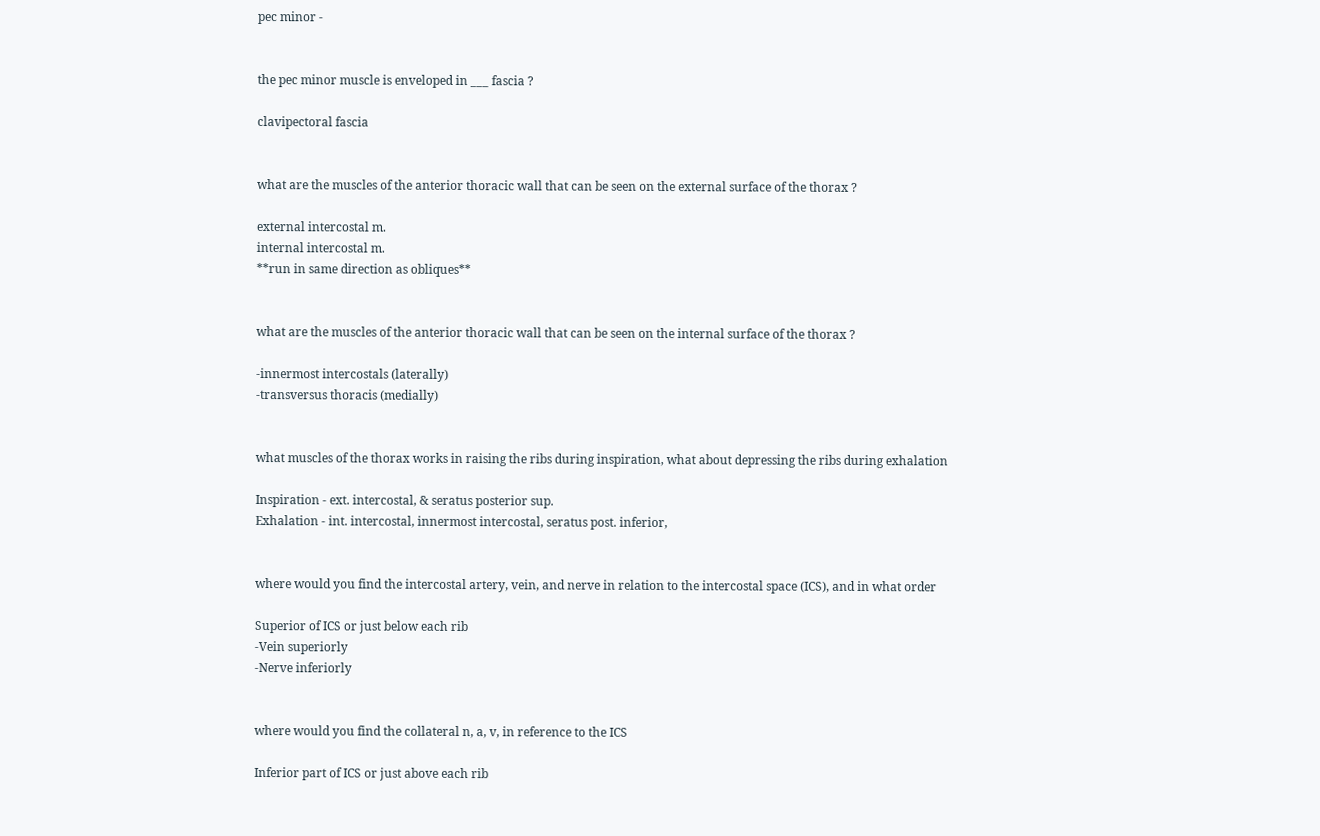pec minor -


the pec minor muscle is enveloped in ___ fascia ?

clavipectoral fascia


what are the muscles of the anterior thoracic wall that can be seen on the external surface of the thorax ?

external intercostal m.
internal intercostal m.
**run in same direction as obliques**


what are the muscles of the anterior thoracic wall that can be seen on the internal surface of the thorax ?

-innermost intercostals (laterally)
-transversus thoracis (medially)


what muscles of the thorax works in raising the ribs during inspiration, what about depressing the ribs during exhalation

Inspiration - ext. intercostal, & seratus posterior sup.
Exhalation - int. intercostal, innermost intercostal, seratus post. inferior,


where would you find the intercostal artery, vein, and nerve in relation to the intercostal space (ICS), and in what order

Superior of ICS or just below each rib
-Vein superiorly
-Nerve inferiorly


where would you find the collateral n, a, v, in reference to the ICS

Inferior part of ICS or just above each rib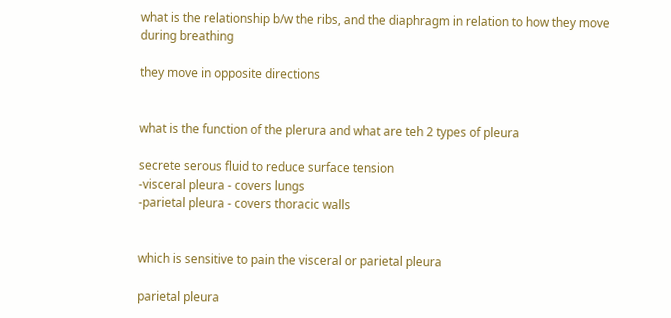what is the relationship b/w the ribs, and the diaphragm in relation to how they move during breathing

they move in opposite directions


what is the function of the plerura and what are teh 2 types of pleura

secrete serous fluid to reduce surface tension
-visceral pleura - covers lungs
-parietal pleura - covers thoracic walls


which is sensitive to pain the visceral or parietal pleura

parietal pleura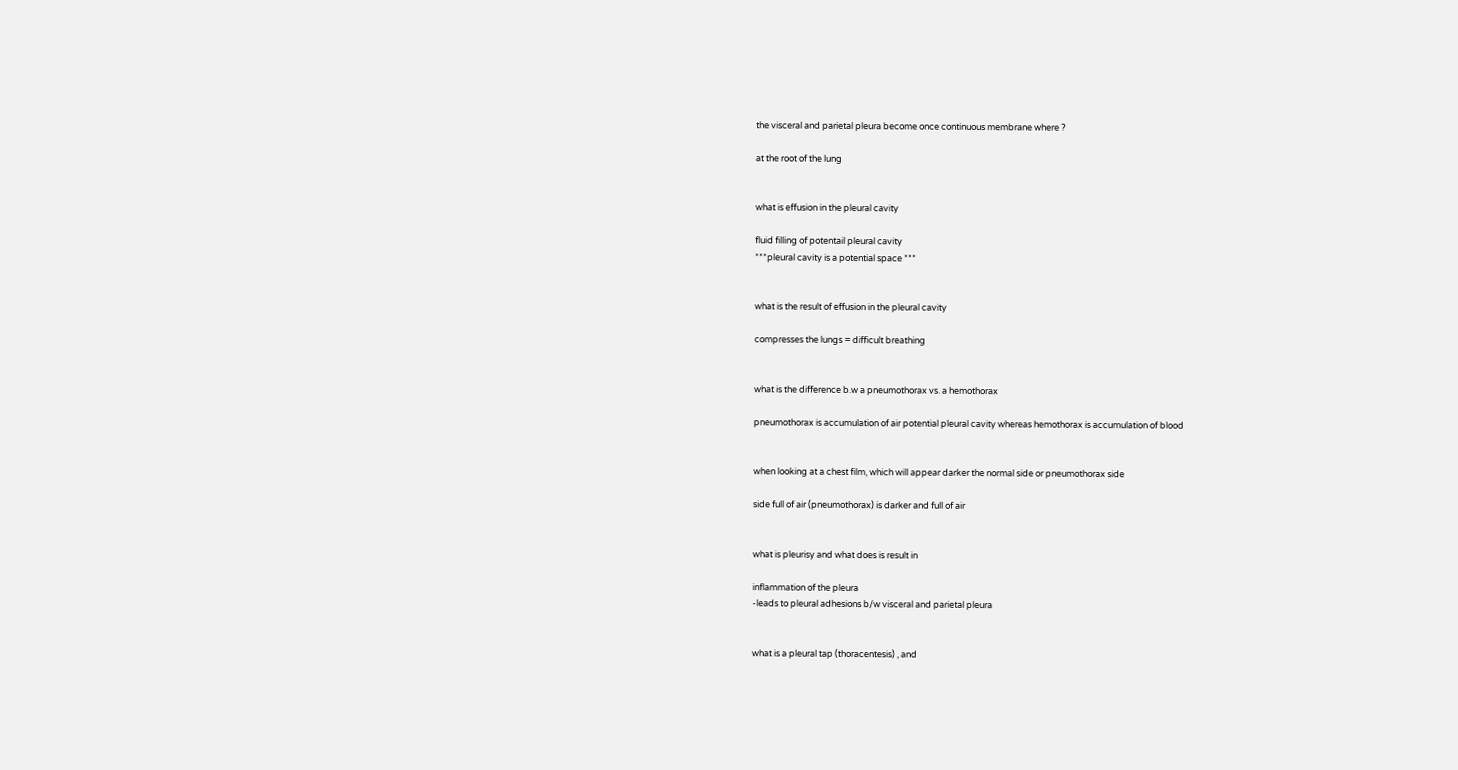the visceral and parietal pleura become once continuous membrane where ?

at the root of the lung


what is effusion in the pleural cavity

fluid filling of potentail pleural cavity
***pleural cavity is a potential space ***


what is the result of effusion in the pleural cavity

compresses the lungs = difficult breathing


what is the difference b.w a pneumothorax vs. a hemothorax

pneumothorax is accumulation of air potential pleural cavity whereas hemothorax is accumulation of blood


when looking at a chest film, which will appear darker the normal side or pneumothorax side

side full of air (pneumothorax) is darker and full of air


what is pleurisy and what does is result in

inflammation of the pleura
-leads to pleural adhesions b/w visceral and parietal pleura


what is a pleural tap (thoracentesis) , and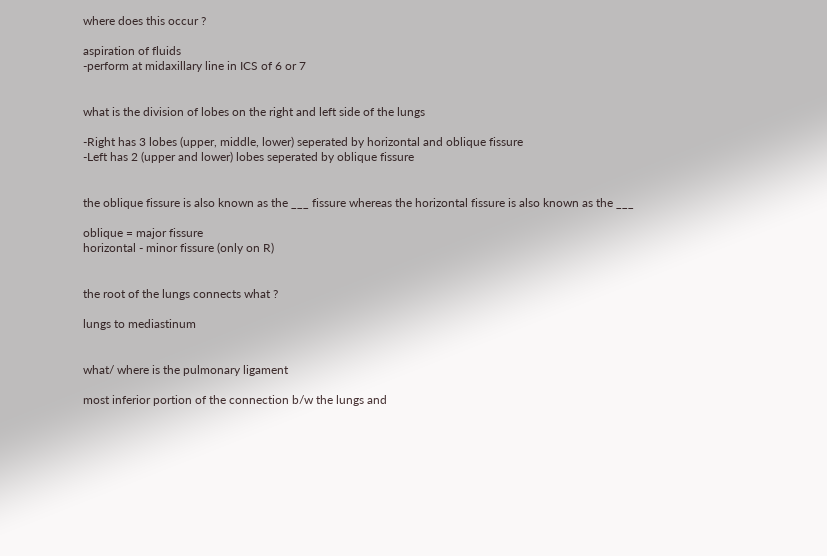where does this occur ?

aspiration of fluids
-perform at midaxillary line in ICS of 6 or 7


what is the division of lobes on the right and left side of the lungs

-Right has 3 lobes (upper, middle, lower) seperated by horizontal and oblique fissure
-Left has 2 (upper and lower) lobes seperated by oblique fissure


the oblique fissure is also known as the ___ fissure whereas the horizontal fissure is also known as the ___

oblique = major fissure
horizontal - minor fissure (only on R)


the root of the lungs connects what ?

lungs to mediastinum


what/ where is the pulmonary ligament

most inferior portion of the connection b/w the lungs and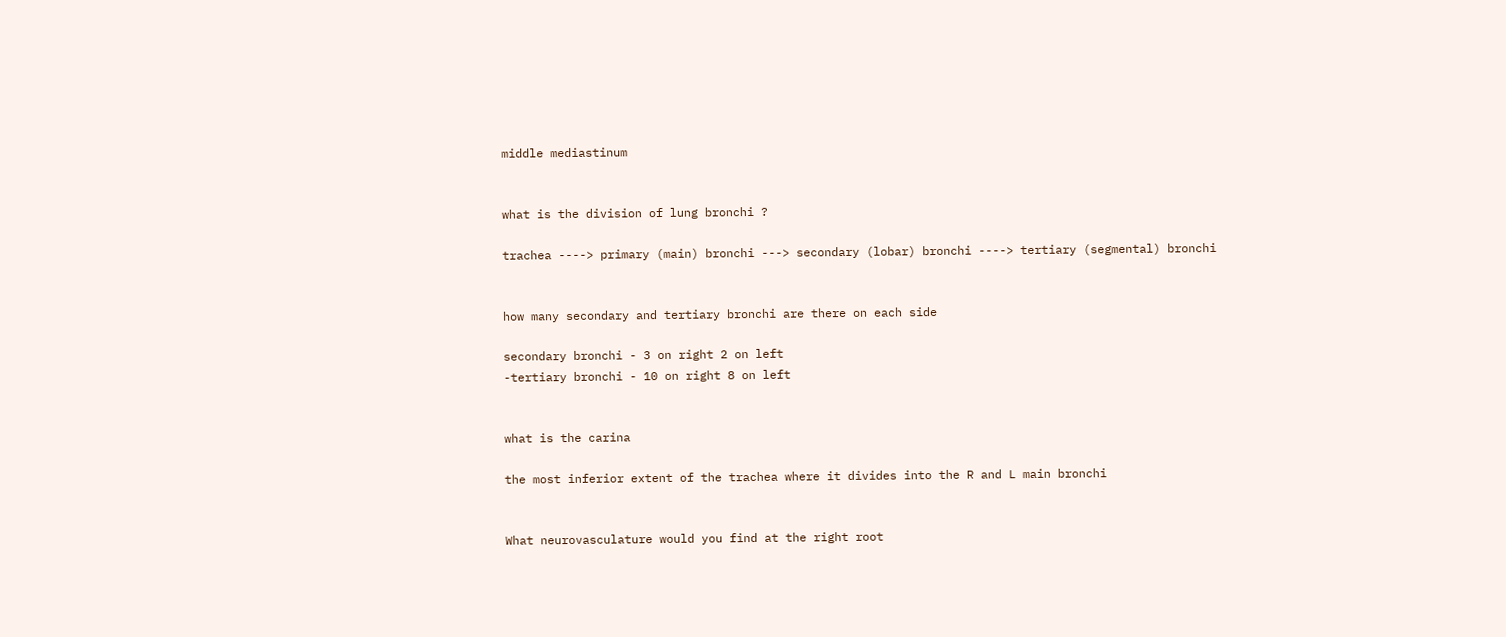middle mediastinum


what is the division of lung bronchi ?

trachea ----> primary (main) bronchi ---> secondary (lobar) bronchi ----> tertiary (segmental) bronchi


how many secondary and tertiary bronchi are there on each side

secondary bronchi - 3 on right 2 on left
-tertiary bronchi - 10 on right 8 on left


what is the carina

the most inferior extent of the trachea where it divides into the R and L main bronchi


What neurovasculature would you find at the right root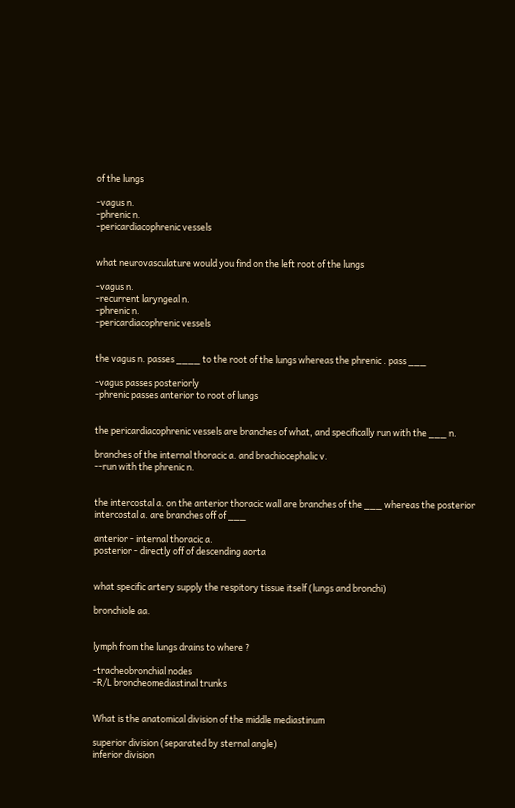of the lungs

-vagus n.
-phrenic n.
-pericardiacophrenic vessels


what neurovasculature would you find on the left root of the lungs

-vagus n.
-recurrent laryngeal n.
-phrenic n.
-pericardiacophrenic vessels


the vagus n. passes ____ to the root of the lungs whereas the phrenic . pass ___

-vagus passes posteriorly
-phrenic passes anterior to root of lungs


the pericardiacophrenic vessels are branches of what, and specifically run with the ___ n.

branches of the internal thoracic a. and brachiocephalic v.
--run with the phrenic n.


the intercostal a. on the anterior thoracic wall are branches of the ___ whereas the posterior intercostal a. are branches off of ___

anterior - internal thoracic a.
posterior - directly off of descending aorta


what specific artery supply the respitory tissue itself (lungs and bronchi)

bronchiole aa.


lymph from the lungs drains to where ?

-tracheobronchial nodes
-R/L broncheomediastinal trunks


What is the anatomical division of the middle mediastinum

superior division (separated by sternal angle)
inferior division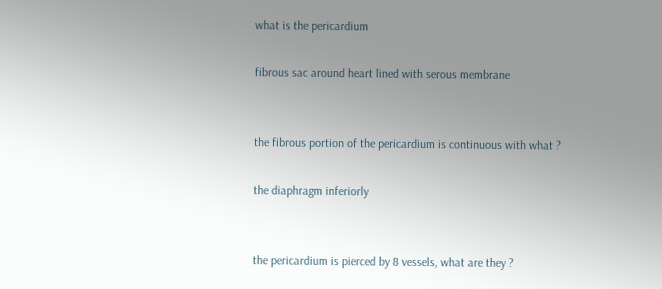what is the pericardium

fibrous sac around heart lined with serous membrane


the fibrous portion of the pericardium is continuous with what ?

the diaphragm inferiorly


the pericardium is pierced by 8 vessels, what are they ?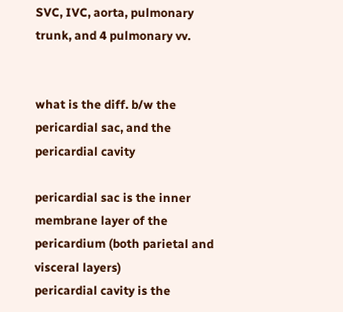SVC, IVC, aorta, pulmonary trunk, and 4 pulmonary vv.


what is the diff. b/w the pericardial sac, and the pericardial cavity

pericardial sac is the inner membrane layer of the pericardium (both parietal and visceral layers)
pericardial cavity is the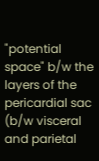"potential space" b/w the layers of the pericardial sac (b/w visceral and parietal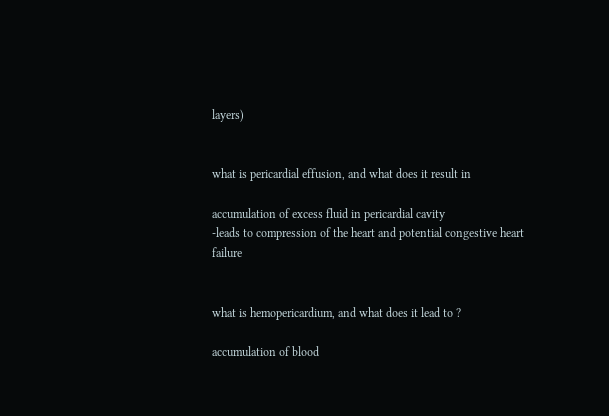layers)


what is pericardial effusion, and what does it result in

accumulation of excess fluid in pericardial cavity
-leads to compression of the heart and potential congestive heart failure


what is hemopericardium, and what does it lead to ?

accumulation of blood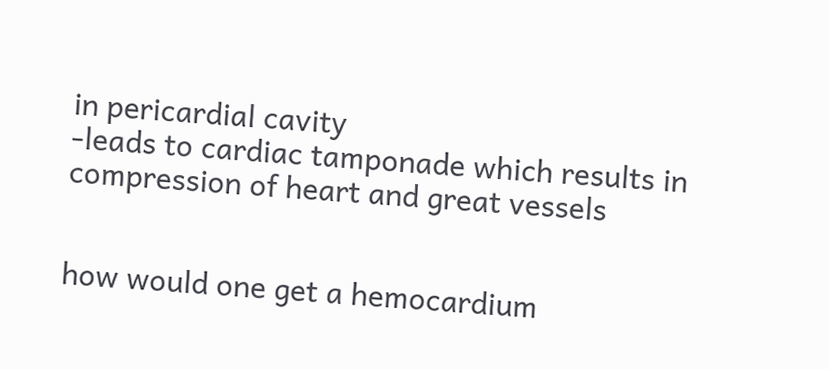in pericardial cavity
-leads to cardiac tamponade which results in compression of heart and great vessels


how would one get a hemocardium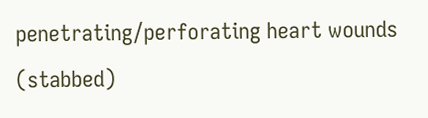penetrating/perforating heart wounds (stabbed)